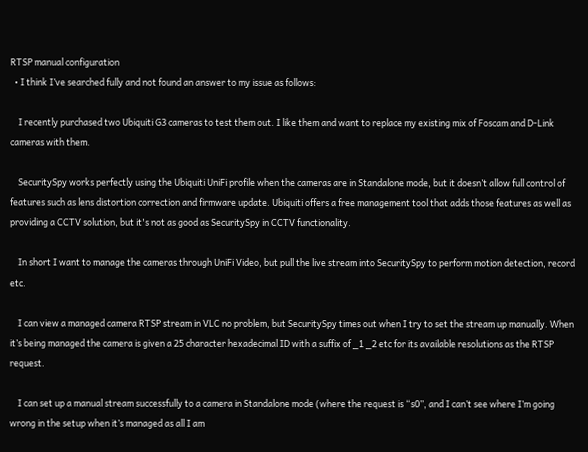RTSP manual configuration
  • I think I’ve searched fully and not found an answer to my issue as follows:

    I recently purchased two Ubiquiti G3 cameras to test them out. I like them and want to replace my existing mix of Foscam and D-Link cameras with them.

    SecuritySpy works perfectly using the Ubiquiti UniFi profile when the cameras are in Standalone mode, but it doesn’t allow full control of features such as lens distortion correction and firmware update. Ubiquiti offers a free management tool that adds those features as well as providing a CCTV solution, but it's not as good as SecuritySpy in CCTV functionality.

    In short I want to manage the cameras through UniFi Video, but pull the live stream into SecuritySpy to perform motion detection, record etc.

    I can view a managed camera RTSP stream in VLC no problem, but SecuritySpy times out when I try to set the stream up manually. When it’s being managed the camera is given a 25 character hexadecimal ID with a suffix of _1 _2 etc for its available resolutions as the RTSP request.

    I can set up a manual stream successfully to a camera in Standalone mode (where the request is “s0”, and I can’t see where I’m going wrong in the setup when it’s managed as all I am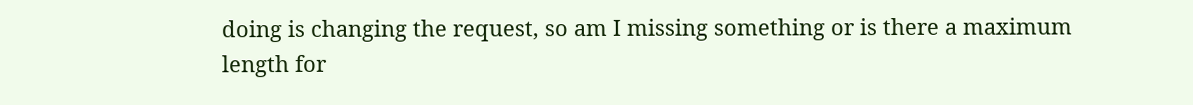doing is changing the request, so am I missing something or is there a maximum length for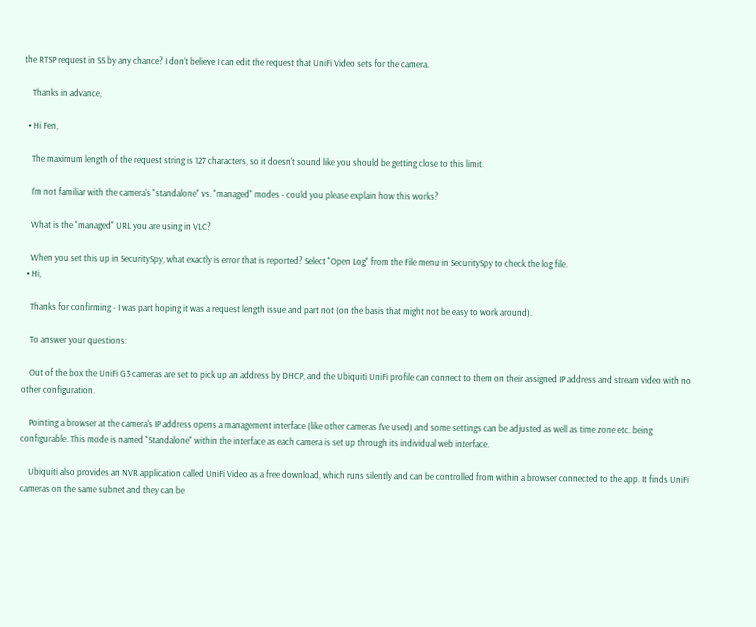the RTSP request in SS by any chance? I don’t believe I can edit the request that UniFi Video sets for the camera.

    Thanks in advance,

  • Hi Fen,

    The maximum length of the request string is 127 characters, so it doesn't sound like you should be getting close to this limit.

    I'm not familiar with the camera's "standalone" vs. "managed" modes - could you please explain how this works?

    What is the "managed" URL you are using in VLC?

    When you set this up in SecuritySpy, what exactly is error that is reported? Select "Open Log" from the File menu in SecuritySpy to check the log file.
  • Hi,

    Thanks for confirming - I was part hoping it was a request length issue and part not (on the basis that might not be easy to work around).

    To answer your questions:

    Out of the box the UniFi G3 cameras are set to pick up an address by DHCP, and the Ubiquiti UniFi profile can connect to them on their assigned IP address and stream video with no other configuration.

    Pointing a browser at the camera's IP address opens a management interface (like other cameras I've used) and some settings can be adjusted as well as time zone etc. being configurable. This mode is named "Standalone" within the interface as each camera is set up through its individual web interface.

    Ubiquiti also provides an NVR application called UniFi Video as a free download, which runs silently and can be controlled from within a browser connected to the app. It finds UniFi cameras on the same subnet and they can be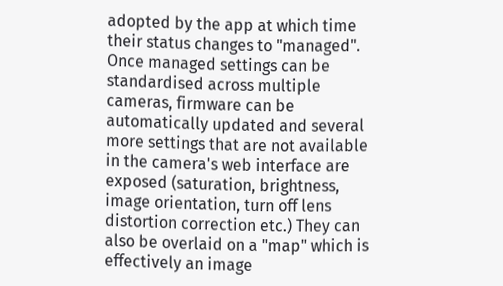adopted by the app at which time their status changes to "managed". Once managed settings can be standardised across multiple cameras, firmware can be automatically updated and several more settings that are not available in the camera's web interface are exposed (saturation, brightness, image orientation, turn off lens distortion correction etc.) They can also be overlaid on a "map" which is effectively an image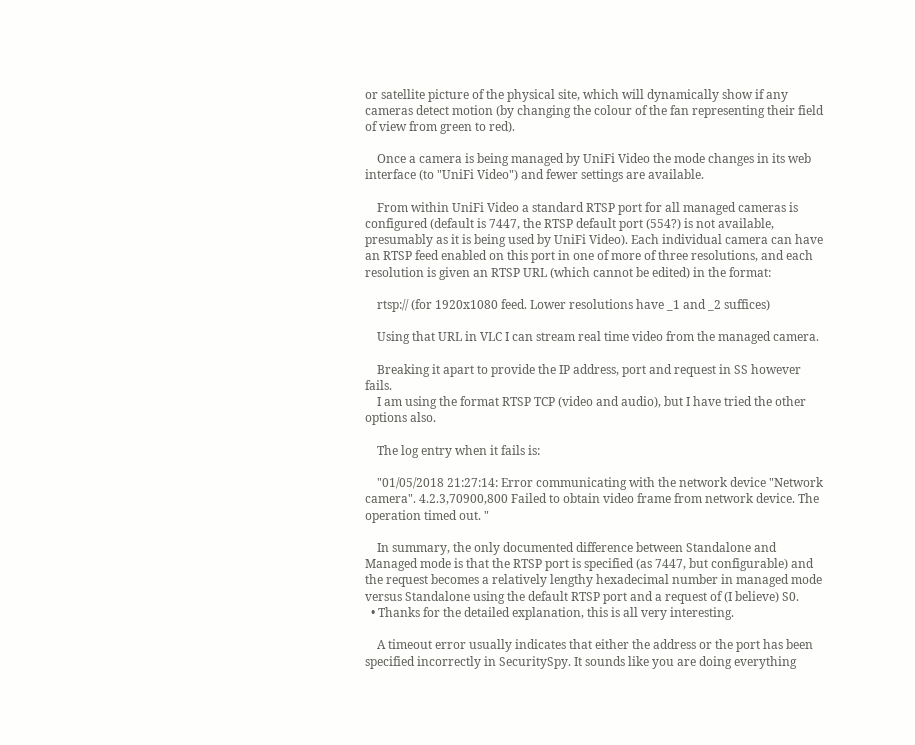or satellite picture of the physical site, which will dynamically show if any cameras detect motion (by changing the colour of the fan representing their field of view from green to red).

    Once a camera is being managed by UniFi Video the mode changes in its web interface (to "UniFi Video") and fewer settings are available.

    From within UniFi Video a standard RTSP port for all managed cameras is configured (default is 7447, the RTSP default port (554?) is not available, presumably as it is being used by UniFi Video). Each individual camera can have an RTSP feed enabled on this port in one of more of three resolutions, and each resolution is given an RTSP URL (which cannot be edited) in the format:

    rtsp:// (for 1920x1080 feed. Lower resolutions have _1 and _2 suffices)

    Using that URL in VLC I can stream real time video from the managed camera.

    Breaking it apart to provide the IP address, port and request in SS however fails.
    I am using the format RTSP TCP (video and audio), but I have tried the other options also.

    The log entry when it fails is:

    "01/05/2018 21:27:14: Error communicating with the network device "Network camera". 4.2.3,70900,800 Failed to obtain video frame from network device. The operation timed out. "

    In summary, the only documented difference between Standalone and Managed mode is that the RTSP port is specified (as 7447, but configurable) and the request becomes a relatively lengthy hexadecimal number in managed mode versus Standalone using the default RTSP port and a request of (I believe) S0.
  • Thanks for the detailed explanation, this is all very interesting.

    A timeout error usually indicates that either the address or the port has been specified incorrectly in SecuritySpy. It sounds like you are doing everything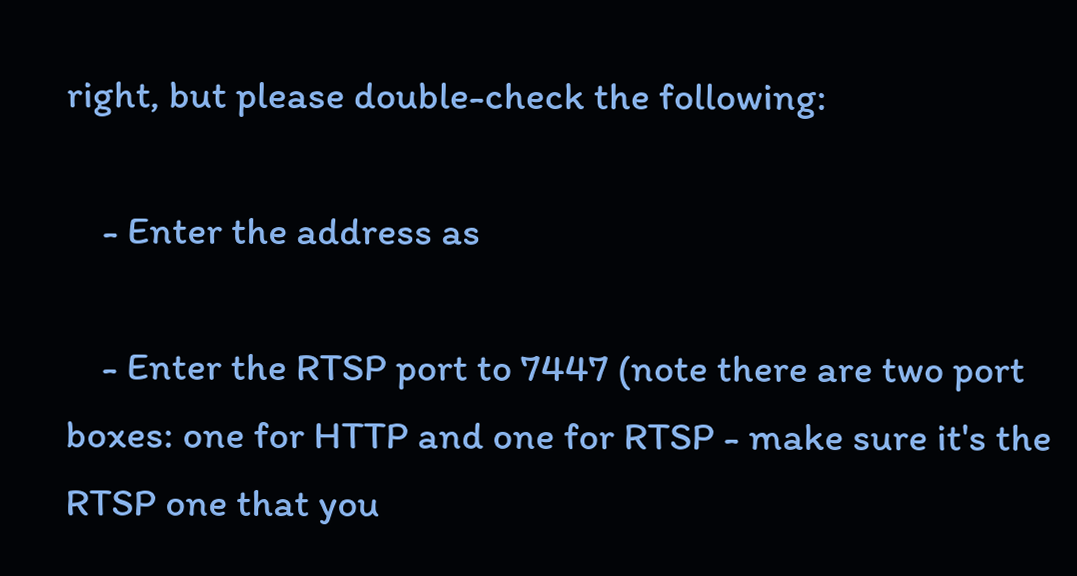right, but please double-check the following:

    - Enter the address as

    - Enter the RTSP port to 7447 (note there are two port boxes: one for HTTP and one for RTSP - make sure it's the RTSP one that you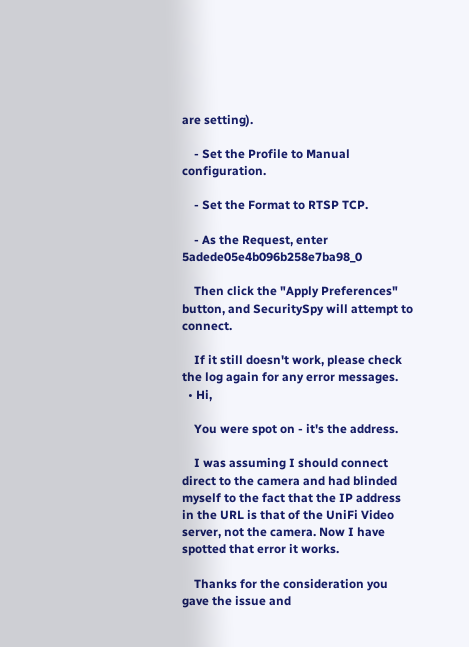are setting).

    - Set the Profile to Manual configuration.

    - Set the Format to RTSP TCP.

    - As the Request, enter 5adede05e4b096b258e7ba98_0

    Then click the "Apply Preferences" button, and SecuritySpy will attempt to connect.

    If it still doesn't work, please check the log again for any error messages.
  • Hi,

    You were spot on - it's the address.

    I was assuming I should connect direct to the camera and had blinded myself to the fact that the IP address in the URL is that of the UniFi Video server, not the camera. Now I have spotted that error it works.

    Thanks for the consideration you gave the issue and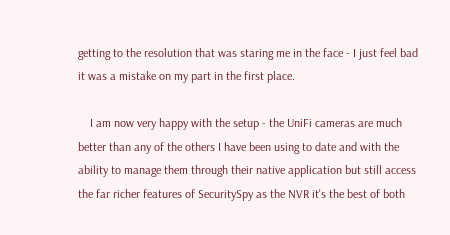getting to the resolution that was staring me in the face - I just feel bad it was a mistake on my part in the first place.

    I am now very happy with the setup - the UniFi cameras are much better than any of the others I have been using to date and with the ability to manage them through their native application but still access the far richer features of SecuritySpy as the NVR it's the best of both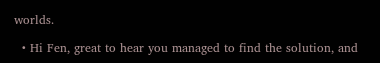worlds.

  • Hi Fen, great to hear you managed to find the solution, and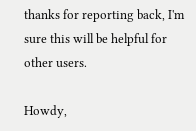thanks for reporting back, I'm sure this will be helpful for other users.

Howdy,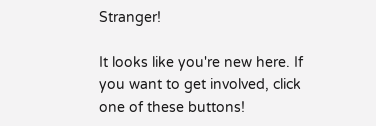Stranger!

It looks like you're new here. If you want to get involved, click one of these buttons!